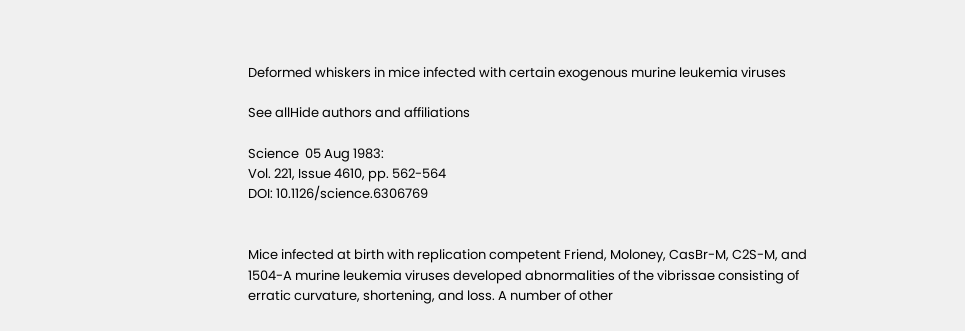Deformed whiskers in mice infected with certain exogenous murine leukemia viruses

See allHide authors and affiliations

Science  05 Aug 1983:
Vol. 221, Issue 4610, pp. 562-564
DOI: 10.1126/science.6306769


Mice infected at birth with replication competent Friend, Moloney, CasBr-M, C2S-M, and 1504-A murine leukemia viruses developed abnormalities of the vibrissae consisting of erratic curvature, shortening, and loss. A number of other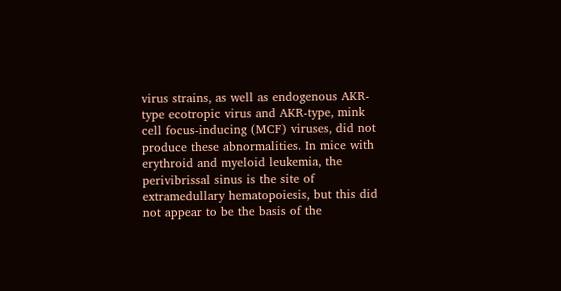virus strains, as well as endogenous AKR-type ecotropic virus and AKR-type, mink cell focus-inducing (MCF) viruses, did not produce these abnormalities. In mice with erythroid and myeloid leukemia, the perivibrissal sinus is the site of extramedullary hematopoiesis, but this did not appear to be the basis of the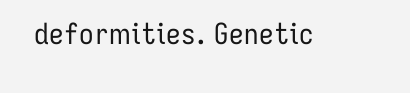deformities. Genetic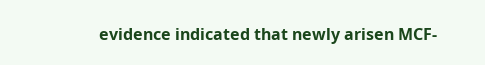evidence indicated that newly arisen MCF-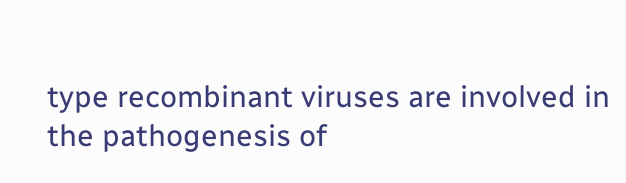type recombinant viruses are involved in the pathogenesis of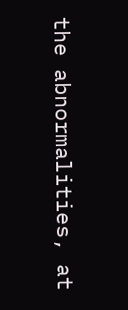the abnormalities, at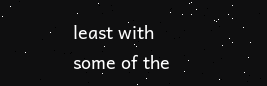least with some of the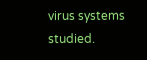virus systems studied.